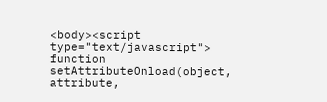<body><script type="text/javascript"> function setAttributeOnload(object, attribute,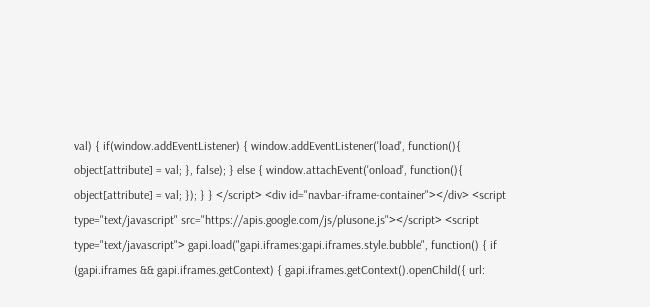val) { if(window.addEventListener) { window.addEventListener('load', function(){ object[attribute] = val; }, false); } else { window.attachEvent('onload', function(){ object[attribute] = val; }); } } </script> <div id="navbar-iframe-container"></div> <script type="text/javascript" src="https://apis.google.com/js/plusone.js"></script> <script type="text/javascript"> gapi.load("gapi.iframes:gapi.iframes.style.bubble", function() { if (gapi.iframes && gapi.iframes.getContext) { gapi.iframes.getContext().openChild({ url: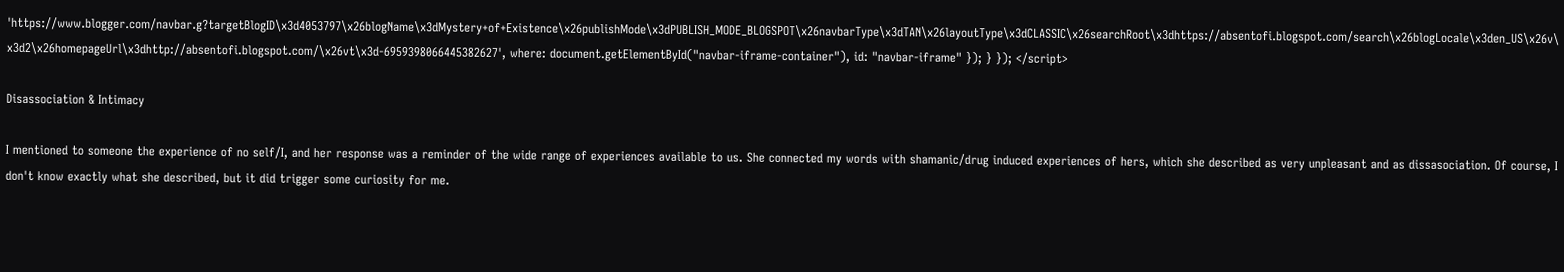'https://www.blogger.com/navbar.g?targetBlogID\x3d4053797\x26blogName\x3dMystery+of+Existence\x26publishMode\x3dPUBLISH_MODE_BLOGSPOT\x26navbarType\x3dTAN\x26layoutType\x3dCLASSIC\x26searchRoot\x3dhttps://absentofi.blogspot.com/search\x26blogLocale\x3den_US\x26v\x3d2\x26homepageUrl\x3dhttp://absentofi.blogspot.com/\x26vt\x3d-6959398066445382627', where: document.getElementById("navbar-iframe-container"), id: "navbar-iframe" }); } }); </script>

Disassociation & Intimacy

I mentioned to someone the experience of no self/I, and her response was a reminder of the wide range of experiences available to us. She connected my words with shamanic/drug induced experiences of hers, which she described as very unpleasant and as dissasociation. Of course, I don't know exactly what she described, but it did trigger some curiosity for me.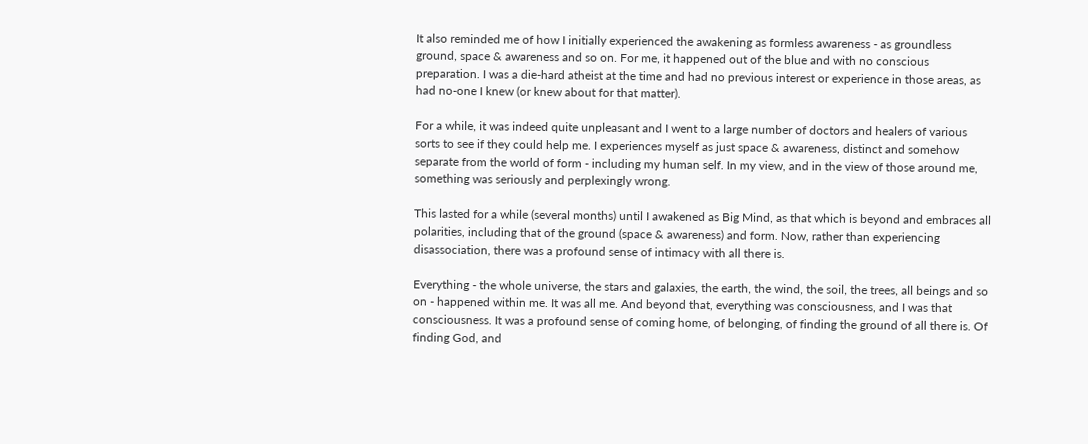It also reminded me of how I initially experienced the awakening as formless awareness - as groundless ground, space & awareness and so on. For me, it happened out of the blue and with no conscious preparation. I was a die-hard atheist at the time and had no previous interest or experience in those areas, as had no-one I knew (or knew about for that matter).

For a while, it was indeed quite unpleasant and I went to a large number of doctors and healers of various sorts to see if they could help me. I experiences myself as just space & awareness, distinct and somehow separate from the world of form - including my human self. In my view, and in the view of those around me, something was seriously and perplexingly wrong.

This lasted for a while (several months) until I awakened as Big Mind, as that which is beyond and embraces all polarities, including that of the ground (space & awareness) and form. Now, rather than experiencing disassociation, there was a profound sense of intimacy with all there is.

Everything - the whole universe, the stars and galaxies, the earth, the wind, the soil, the trees, all beings and so on - happened within me. It was all me. And beyond that, everything was consciousness, and I was that consciousness. It was a profound sense of coming home, of belonging, of finding the ground of all there is. Of finding God, and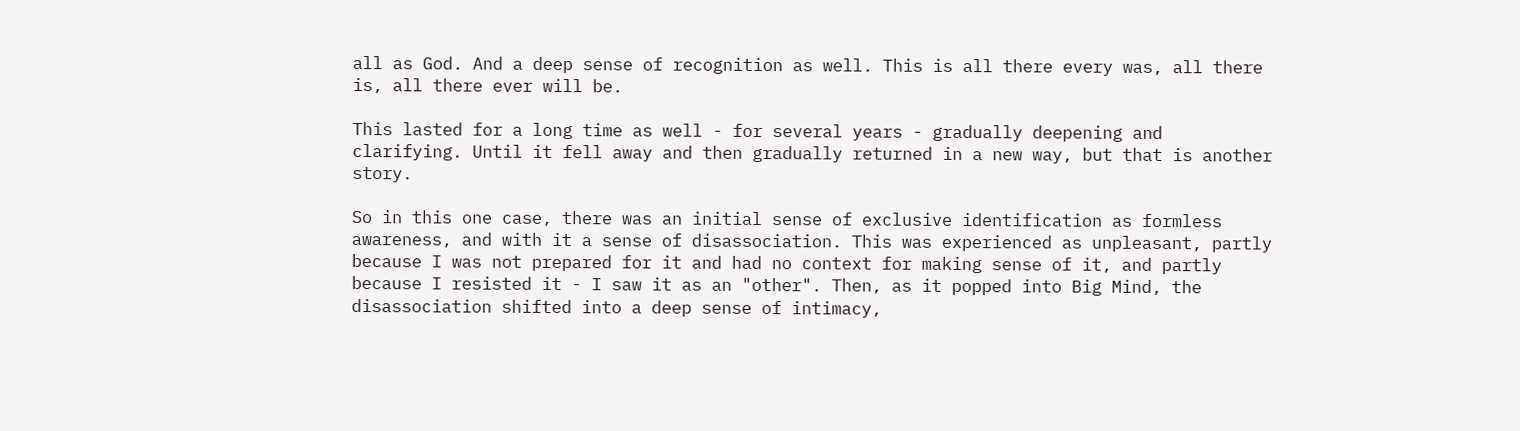all as God. And a deep sense of recognition as well. This is all there every was, all there is, all there ever will be.

This lasted for a long time as well - for several years - gradually deepening and clarifying. Until it fell away and then gradually returned in a new way, but that is another story.

So in this one case, there was an initial sense of exclusive identification as formless awareness, and with it a sense of disassociation. This was experienced as unpleasant, partly because I was not prepared for it and had no context for making sense of it, and partly because I resisted it - I saw it as an "other". Then, as it popped into Big Mind, the disassociation shifted into a deep sense of intimacy,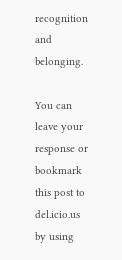recognition and belonging.

You can leave your response or bookmark this post to del.icio.us by using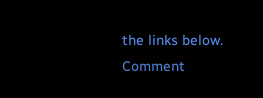the links below.
Comment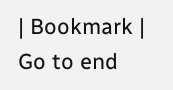| Bookmark | Go to end